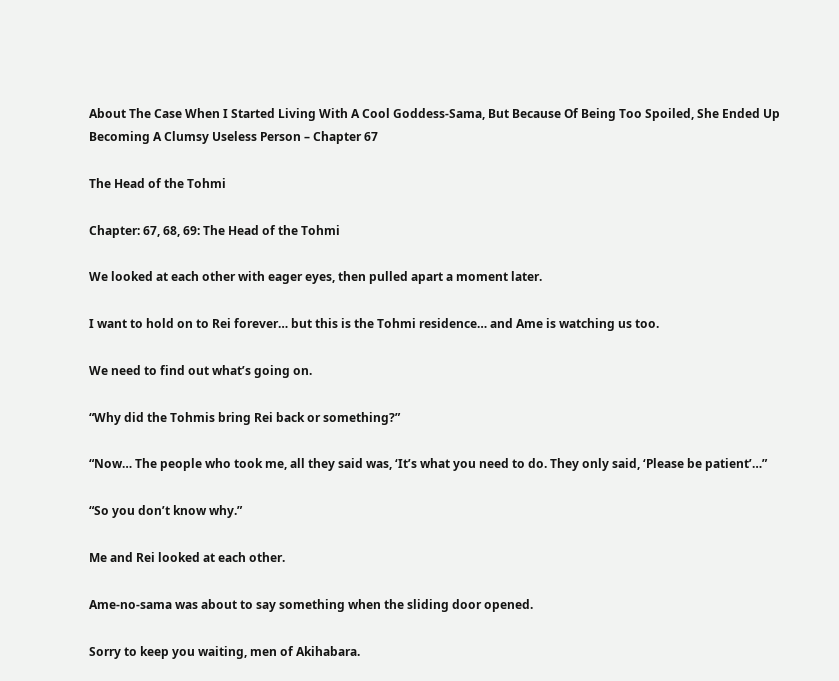About The Case When I Started Living With A Cool Goddess-Sama, But Because Of Being Too Spoiled, She Ended Up Becoming A Clumsy Useless Person – Chapter 67

The Head of the Tohmi

Chapter: 67, 68, 69: The Head of the Tohmi

We looked at each other with eager eyes, then pulled apart a moment later.

I want to hold on to Rei forever… but this is the Tohmi residence… and Ame is watching us too.

We need to find out what’s going on.

“Why did the Tohmis bring Rei back or something?”

“Now… The people who took me, all they said was, ‘It’s what you need to do. They only said, ‘Please be patient’…”

“So you don’t know why.”

Me and Rei looked at each other.

Ame-no-sama was about to say something when the sliding door opened.

Sorry to keep you waiting, men of Akihabara.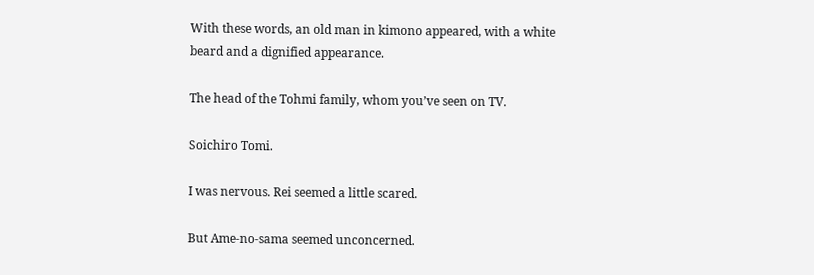With these words, an old man in kimono appeared, with a white beard and a dignified appearance.

The head of the Tohmi family, whom you’ve seen on TV.

Soichiro Tomi.

I was nervous. Rei seemed a little scared.

But Ame-no-sama seemed unconcerned.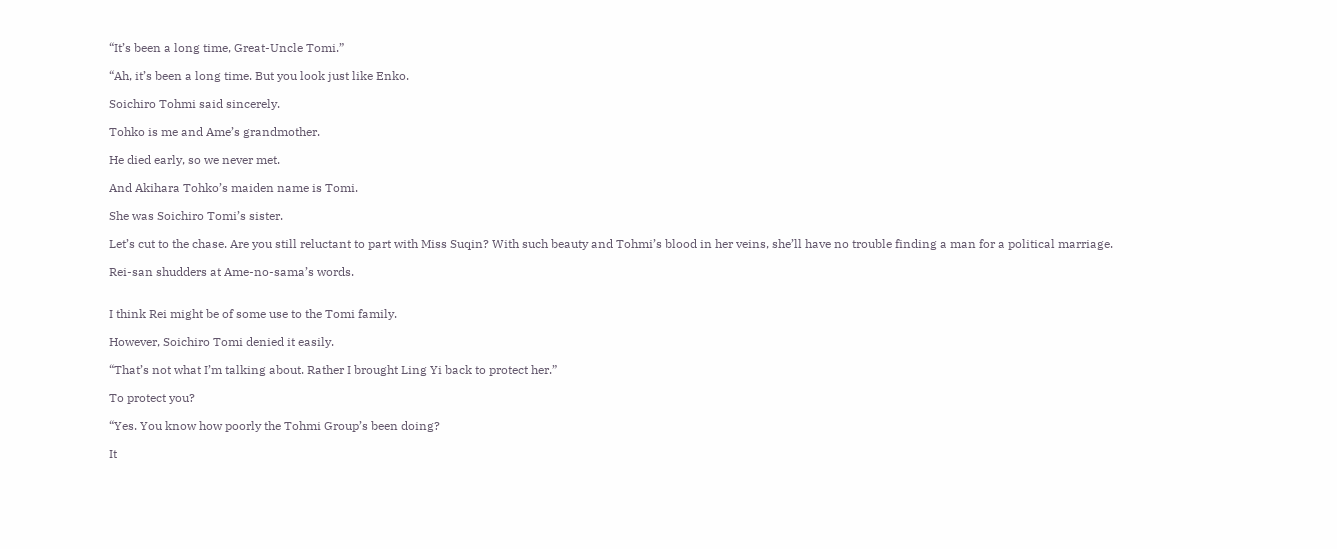“It’s been a long time, Great-Uncle Tomi.”

“Ah, it’s been a long time. But you look just like Enko.

Soichiro Tohmi said sincerely.

Tohko is me and Ame’s grandmother.

He died early, so we never met.

And Akihara Tohko’s maiden name is Tomi.

She was Soichiro Tomi’s sister.

Let’s cut to the chase. Are you still reluctant to part with Miss Suqin? With such beauty and Tohmi’s blood in her veins, she’ll have no trouble finding a man for a political marriage.

Rei-san shudders at Ame-no-sama’s words.


I think Rei might be of some use to the Tomi family.

However, Soichiro Tomi denied it easily.

“That’s not what I’m talking about. Rather I brought Ling Yi back to protect her.”

To protect you?

“Yes. You know how poorly the Tohmi Group’s been doing?

It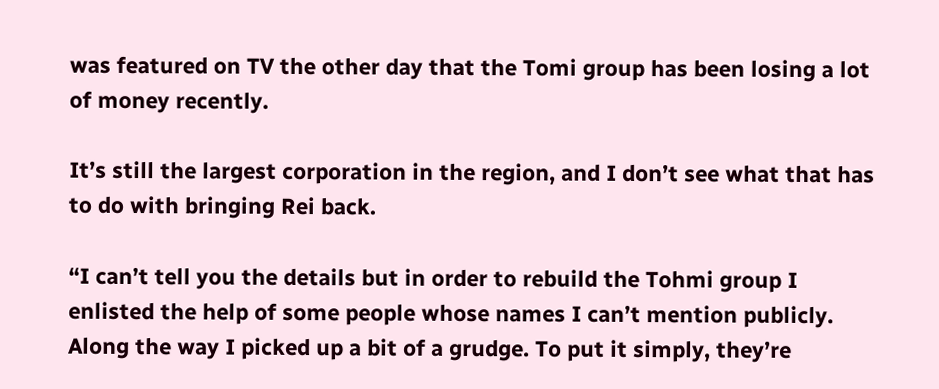was featured on TV the other day that the Tomi group has been losing a lot of money recently.

It’s still the largest corporation in the region, and I don’t see what that has to do with bringing Rei back.

“I can’t tell you the details but in order to rebuild the Tohmi group I enlisted the help of some people whose names I can’t mention publicly. Along the way I picked up a bit of a grudge. To put it simply, they’re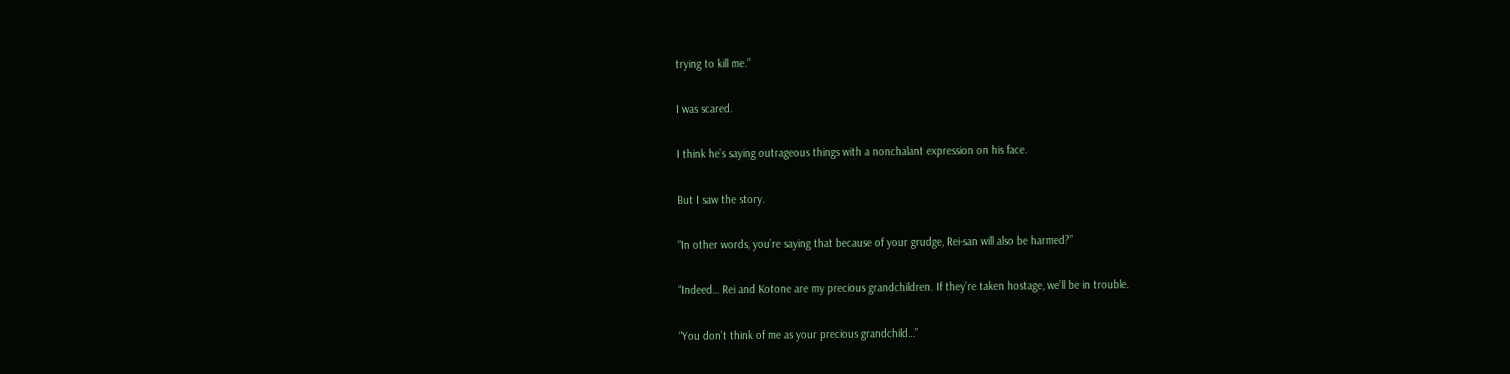trying to kill me.”

I was scared.

I think he’s saying outrageous things with a nonchalant expression on his face.

But I saw the story.

“In other words, you’re saying that because of your grudge, Rei-san will also be harmed?”

“Indeed… Rei and Kotone are my precious grandchildren. If they’re taken hostage, we’ll be in trouble.

“You don’t think of me as your precious grandchild…”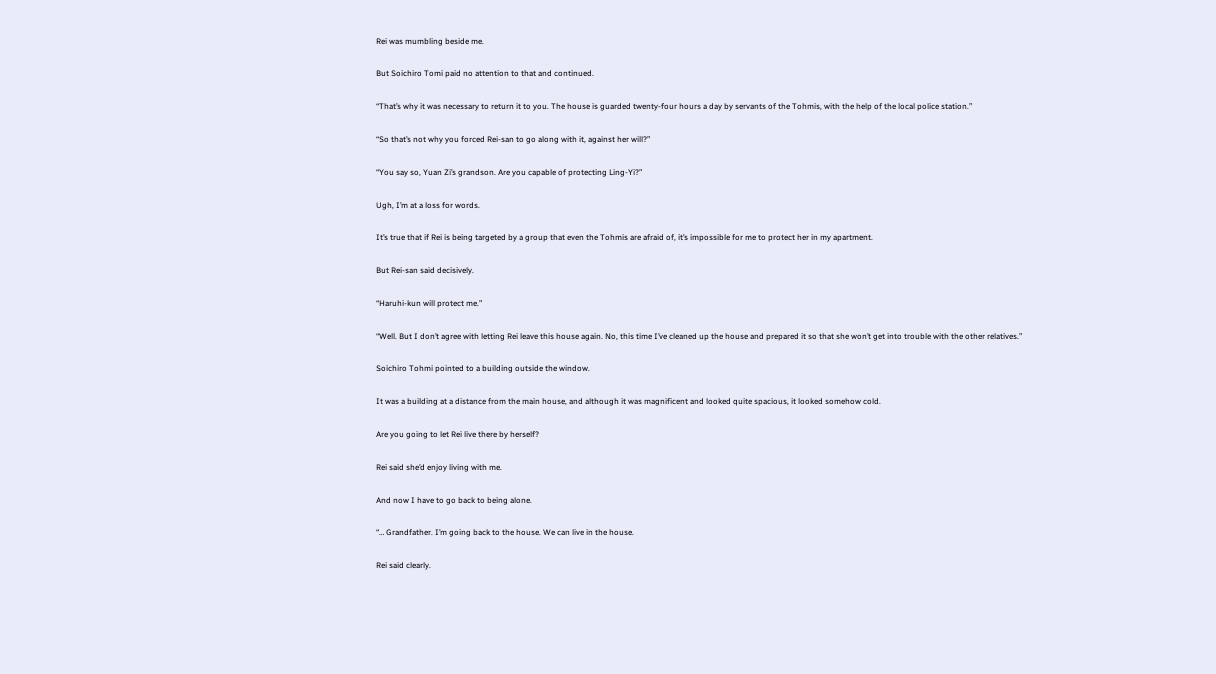Rei was mumbling beside me.

But Soichiro Tomi paid no attention to that and continued.

“That’s why it was necessary to return it to you. The house is guarded twenty-four hours a day by servants of the Tohmis, with the help of the local police station.”

“So that’s not why you forced Rei-san to go along with it, against her will?”

“You say so, Yuan Zi’s grandson. Are you capable of protecting Ling-Yi?”

Ugh, I’m at a loss for words.

It’s true that if Rei is being targeted by a group that even the Tohmis are afraid of, it’s impossible for me to protect her in my apartment.

But Rei-san said decisively.

“Haruhi-kun will protect me.”

“Well. But I don’t agree with letting Rei leave this house again. No, this time I’ve cleaned up the house and prepared it so that she won’t get into trouble with the other relatives.”

Soichiro Tohmi pointed to a building outside the window.

It was a building at a distance from the main house, and although it was magnificent and looked quite spacious, it looked somehow cold.

Are you going to let Rei live there by herself?

Rei said she’d enjoy living with me.

And now I have to go back to being alone.

“… Grandfather. I’m going back to the house. We can live in the house.

Rei said clearly.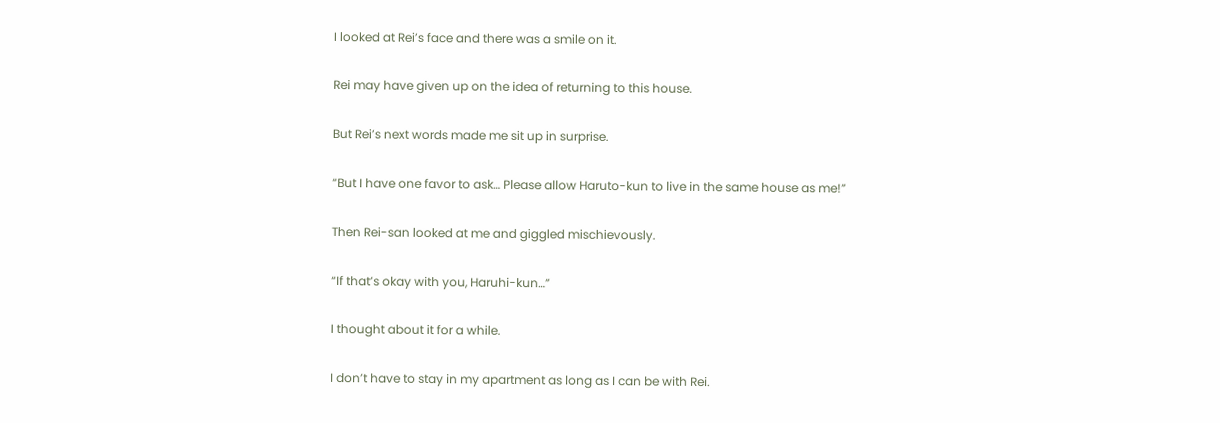I looked at Rei’s face and there was a smile on it.

Rei may have given up on the idea of returning to this house.

But Rei’s next words made me sit up in surprise.

“But I have one favor to ask… Please allow Haruto-kun to live in the same house as me!”

Then Rei-san looked at me and giggled mischievously.

“If that’s okay with you, Haruhi-kun…”

I thought about it for a while.

I don’t have to stay in my apartment as long as I can be with Rei.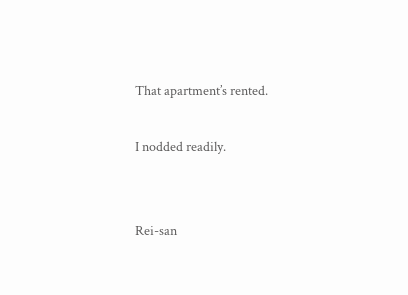That apartment’s rented.

I nodded readily.


Rei-san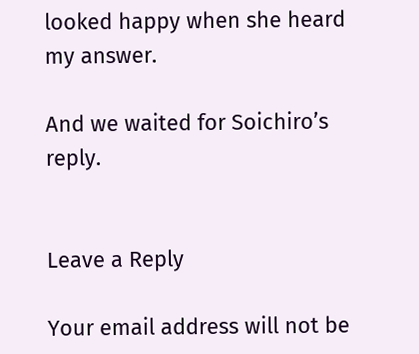looked happy when she heard my answer.

And we waited for Soichiro’s reply.


Leave a Reply

Your email address will not be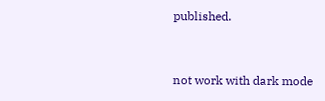published.


not work with dark mode